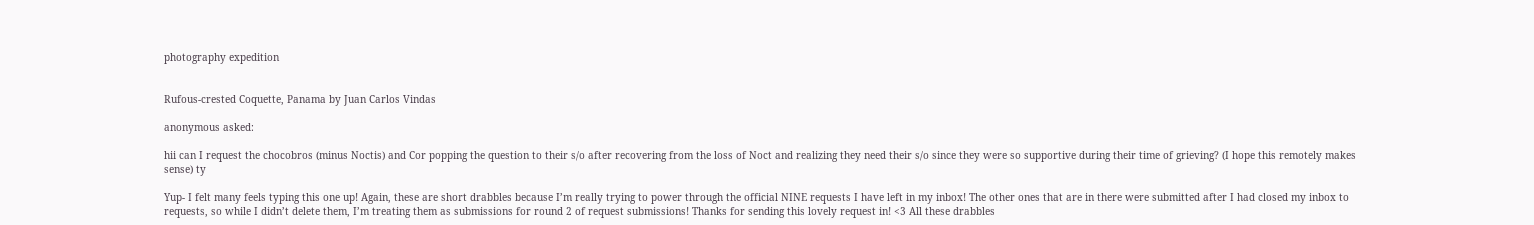photography expedition


Rufous-crested Coquette, Panama by Juan Carlos Vindas

anonymous asked:

hii can I request the chocobros (minus Noctis) and Cor popping the question to their s/o after recovering from the loss of Noct and realizing they need their s/o since they were so supportive during their time of grieving? (I hope this remotely makes sense) ty

Yup- I felt many feels typing this one up! Again, these are short drabbles because I’m really trying to power through the official NINE requests I have left in my inbox! The other ones that are in there were submitted after I had closed my inbox to requests, so while I didn’t delete them, I’m treating them as submissions for round 2 of request submissions! Thanks for sending this lovely request in! <3 All these drabbles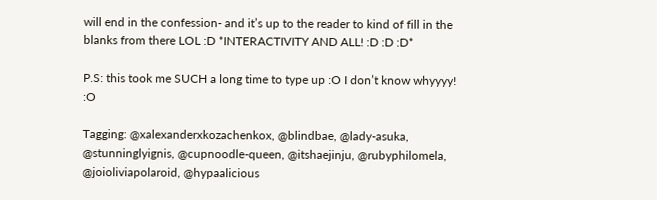will end in the confession- and it’s up to the reader to kind of fill in the blanks from there LOL :D *INTERACTIVITY AND ALL! :D :D :D*

P.S: this took me SUCH a long time to type up :O I don’t know whyyyy! :O

Tagging: @xalexanderxkozachenkox, @blindbae, @lady-asuka, @stunninglyignis, @cupnoodle-queen, @itshaejinju, @rubyphilomela, @joioliviapolaroid, @hypaalicious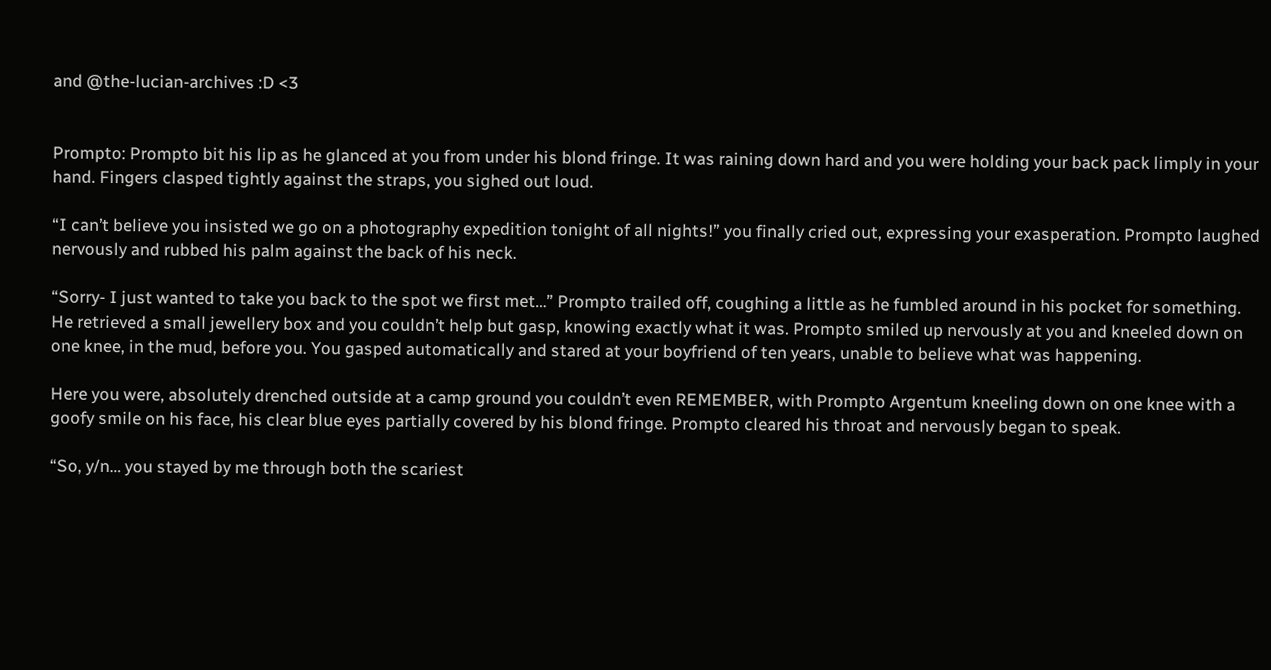and @the-lucian-archives :D <3


Prompto: Prompto bit his lip as he glanced at you from under his blond fringe. It was raining down hard and you were holding your back pack limply in your hand. Fingers clasped tightly against the straps, you sighed out loud.

“I can’t believe you insisted we go on a photography expedition tonight of all nights!” you finally cried out, expressing your exasperation. Prompto laughed nervously and rubbed his palm against the back of his neck.

“Sorry- I just wanted to take you back to the spot we first met…” Prompto trailed off, coughing a little as he fumbled around in his pocket for something. He retrieved a small jewellery box and you couldn’t help but gasp, knowing exactly what it was. Prompto smiled up nervously at you and kneeled down on one knee, in the mud, before you. You gasped automatically and stared at your boyfriend of ten years, unable to believe what was happening.

Here you were, absolutely drenched outside at a camp ground you couldn’t even REMEMBER, with Prompto Argentum kneeling down on one knee with a goofy smile on his face, his clear blue eyes partially covered by his blond fringe. Prompto cleared his throat and nervously began to speak.

“So, y/n… you stayed by me through both the scariest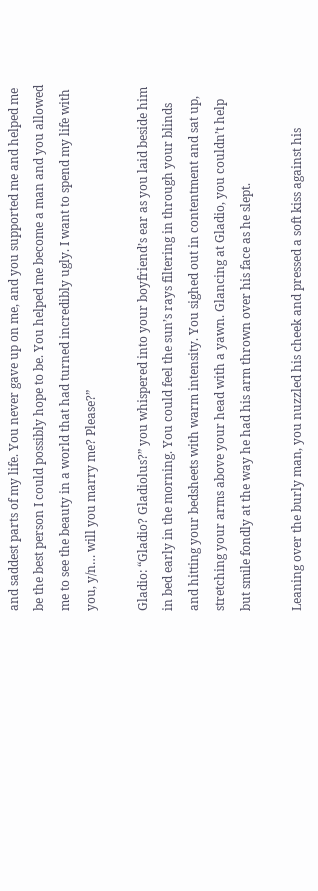and saddest parts of my life. You never gave up on me, and you supported me and helped me be the best person I could possibly hope to be. You helped me become a man and you allowed me to see the beauty in a world that had turned incredibly ugly. I want to spend my life with you, y/n… will you marry me? Please?”

Gladio: “Gladio? Gladiolus?” you whispered into your boyfriend’s ear as you laid beside him in bed early in the morning. You could feel the sun’s rays filtering in through your blinds and hitting your bedsheets with warm intensity. You sighed out in contentment and sat up, stretching your arms above your head with a yawn. Glancing at Gladio, you couldn’t help but smile fondly at the way he had his arm thrown over his face as he slept.

Leaning over the burly man, you nuzzled his cheek and pressed a soft kiss against his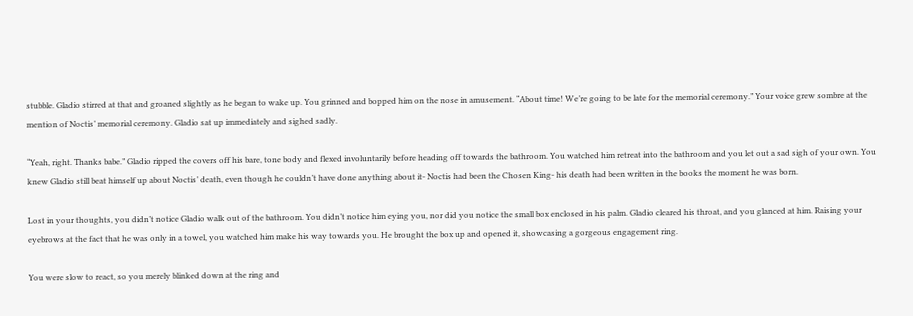stubble. Gladio stirred at that and groaned slightly as he began to wake up. You grinned and bopped him on the nose in amusement. “About time! We’re going to be late for the memorial ceremony.” Your voice grew sombre at the mention of Noctis’ memorial ceremony. Gladio sat up immediately and sighed sadly.

“Yeah, right. Thanks babe.” Gladio ripped the covers off his bare, tone body and flexed involuntarily before heading off towards the bathroom. You watched him retreat into the bathroom and you let out a sad sigh of your own. You knew Gladio still beat himself up about Noctis’ death, even though he couldn’t have done anything about it- Noctis had been the Chosen King- his death had been written in the books the moment he was born.

Lost in your thoughts, you didn’t notice Gladio walk out of the bathroom. You didn’t notice him eying you, nor did you notice the small box enclosed in his palm. Gladio cleared his throat, and you glanced at him. Raising your eyebrows at the fact that he was only in a towel, you watched him make his way towards you. He brought the box up and opened it, showcasing a gorgeous engagement ring.

You were slow to react, so you merely blinked down at the ring and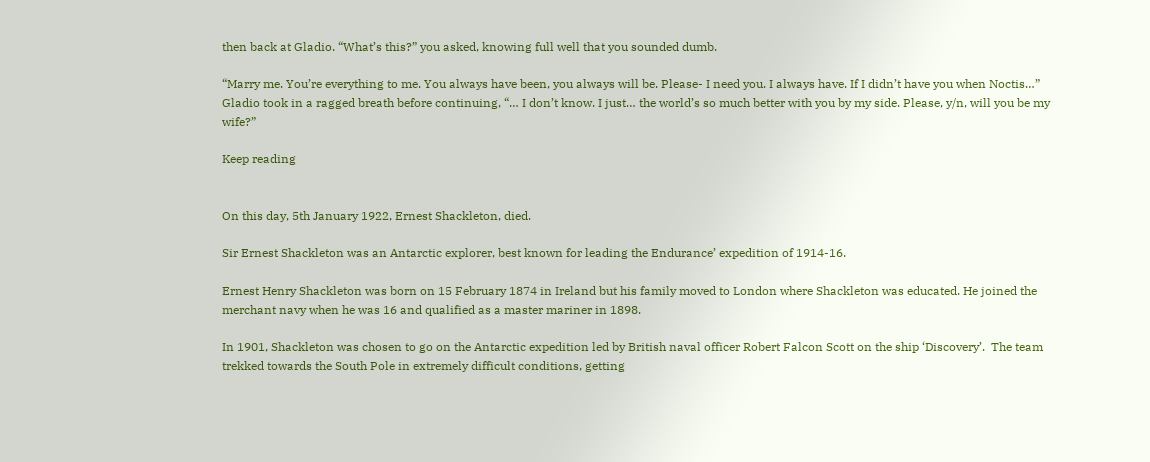then back at Gladio. “What’s this?” you asked, knowing full well that you sounded dumb.

“Marry me. You’re everything to me. You always have been, you always will be. Please- I need you. I always have. If I didn’t have you when Noctis…” Gladio took in a ragged breath before continuing, “… I don’t know. I just… the world’s so much better with you by my side. Please, y/n, will you be my wife?”

Keep reading


On this day, 5th January 1922, Ernest Shackleton, died.

Sir Ernest Shackleton was an Antarctic explorer, best known for leading the Endurance’ expedition of 1914-16.

Ernest Henry Shackleton was born on 15 February 1874 in Ireland but his family moved to London where Shackleton was educated. He joined the merchant navy when he was 16 and qualified as a master mariner in 1898.

In 1901, Shackleton was chosen to go on the Antarctic expedition led by British naval officer Robert Falcon Scott on the ship ‘Discovery’.  The team trekked towards the South Pole in extremely difficult conditions, getting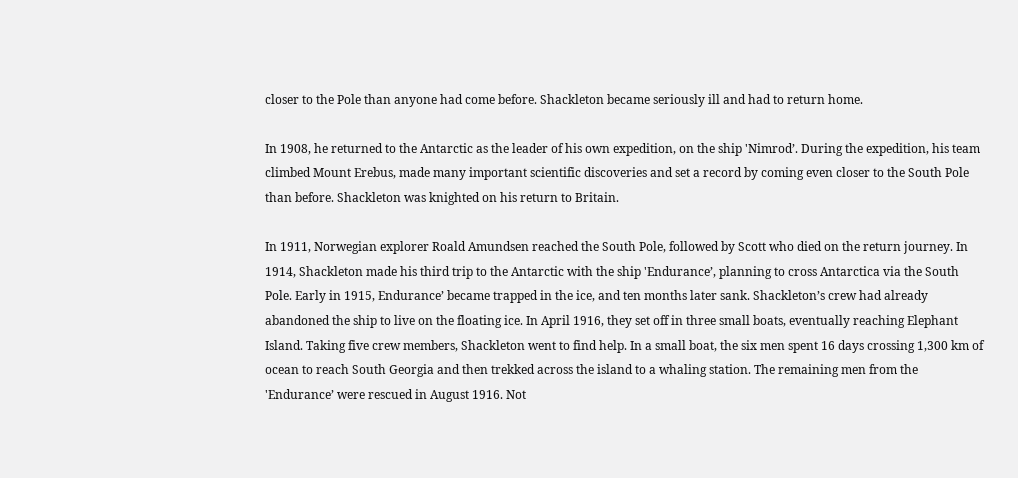closer to the Pole than anyone had come before. Shackleton became seriously ill and had to return home.

In 1908, he returned to the Antarctic as the leader of his own expedition, on the ship 'Nimrod’. During the expedition, his team climbed Mount Erebus, made many important scientific discoveries and set a record by coming even closer to the South Pole than before. Shackleton was knighted on his return to Britain.

In 1911, Norwegian explorer Roald Amundsen reached the South Pole, followed by Scott who died on the return journey. In 1914, Shackleton made his third trip to the Antarctic with the ship 'Endurance’, planning to cross Antarctica via the South Pole. Early in 1915, Endurance’ became trapped in the ice, and ten months later sank. Shackleton’s crew had already abandoned the ship to live on the floating ice. In April 1916, they set off in three small boats, eventually reaching Elephant Island. Taking five crew members, Shackleton went to find help. In a small boat, the six men spent 16 days crossing 1,300 km of ocean to reach South Georgia and then trekked across the island to a whaling station. The remaining men from the 'Endurance’ were rescued in August 1916. Not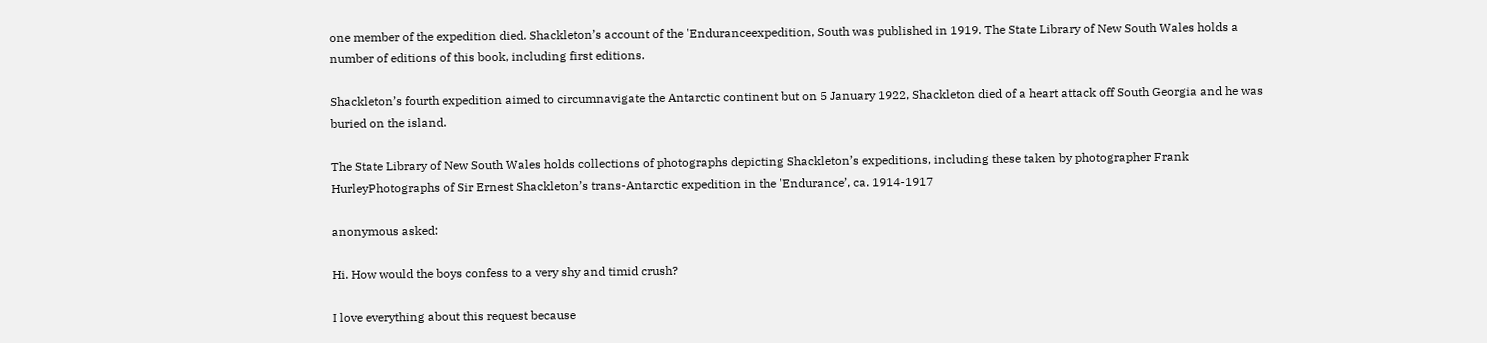one member of the expedition died. Shackleton’s account of the 'Enduranceexpedition, South was published in 1919. The State Library of New South Wales holds a number of editions of this book, including first editions.

Shackleton’s fourth expedition aimed to circumnavigate the Antarctic continent but on 5 January 1922, Shackleton died of a heart attack off South Georgia and he was buried on the island.

The State Library of New South Wales holds collections of photographs depicting Shackleton’s expeditions, including these taken by photographer Frank HurleyPhotographs of Sir Ernest Shackleton’s trans-Antarctic expedition in the 'Endurance’, ca. 1914-1917

anonymous asked:

Hi. How would the boys confess to a very shy and timid crush?

I love everything about this request because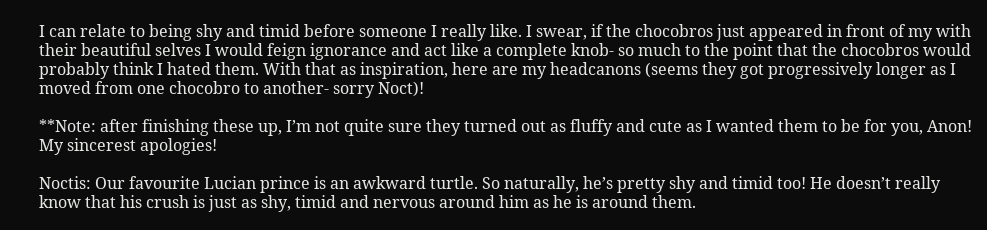I can relate to being shy and timid before someone I really like. I swear, if the chocobros just appeared in front of my with their beautiful selves I would feign ignorance and act like a complete knob- so much to the point that the chocobros would probably think I hated them. With that as inspiration, here are my headcanons (seems they got progressively longer as I moved from one chocobro to another- sorry Noct)!

**Note: after finishing these up, I’m not quite sure they turned out as fluffy and cute as I wanted them to be for you, Anon! My sincerest apologies!

Noctis: Our favourite Lucian prince is an awkward turtle. So naturally, he’s pretty shy and timid too! He doesn’t really know that his crush is just as shy, timid and nervous around him as he is around them.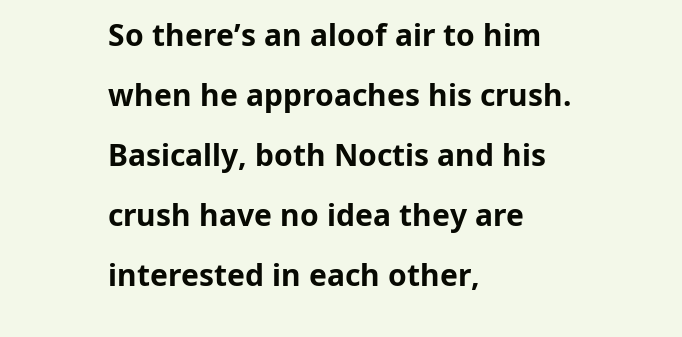So there’s an aloof air to him when he approaches his crush. Basically, both Noctis and his crush have no idea they are interested in each other,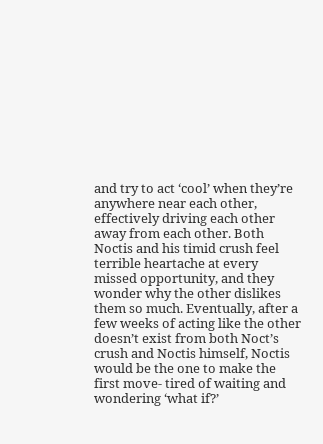and try to act ‘cool’ when they’re anywhere near each other, effectively driving each other away from each other. Both Noctis and his timid crush feel terrible heartache at every missed opportunity, and they wonder why the other dislikes them so much. Eventually, after a few weeks of acting like the other doesn’t exist from both Noct’s crush and Noctis himself, Noctis would be the one to make the first move- tired of waiting and wondering ‘what if?’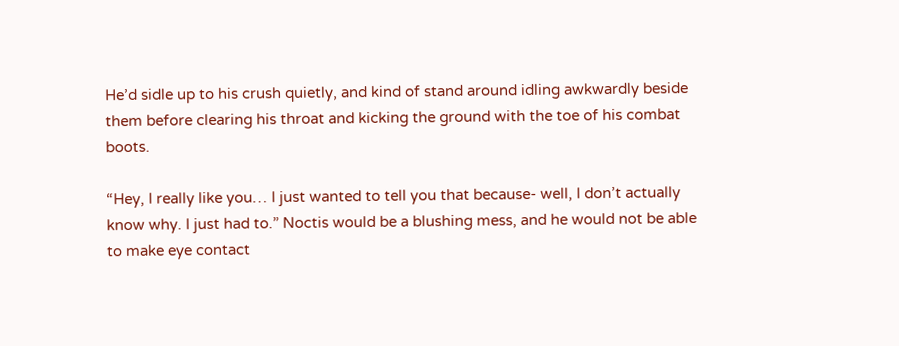He’d sidle up to his crush quietly, and kind of stand around idling awkwardly beside them before clearing his throat and kicking the ground with the toe of his combat boots.

“Hey, I really like you… I just wanted to tell you that because- well, I don’t actually know why. I just had to.” Noctis would be a blushing mess, and he would not be able to make eye contact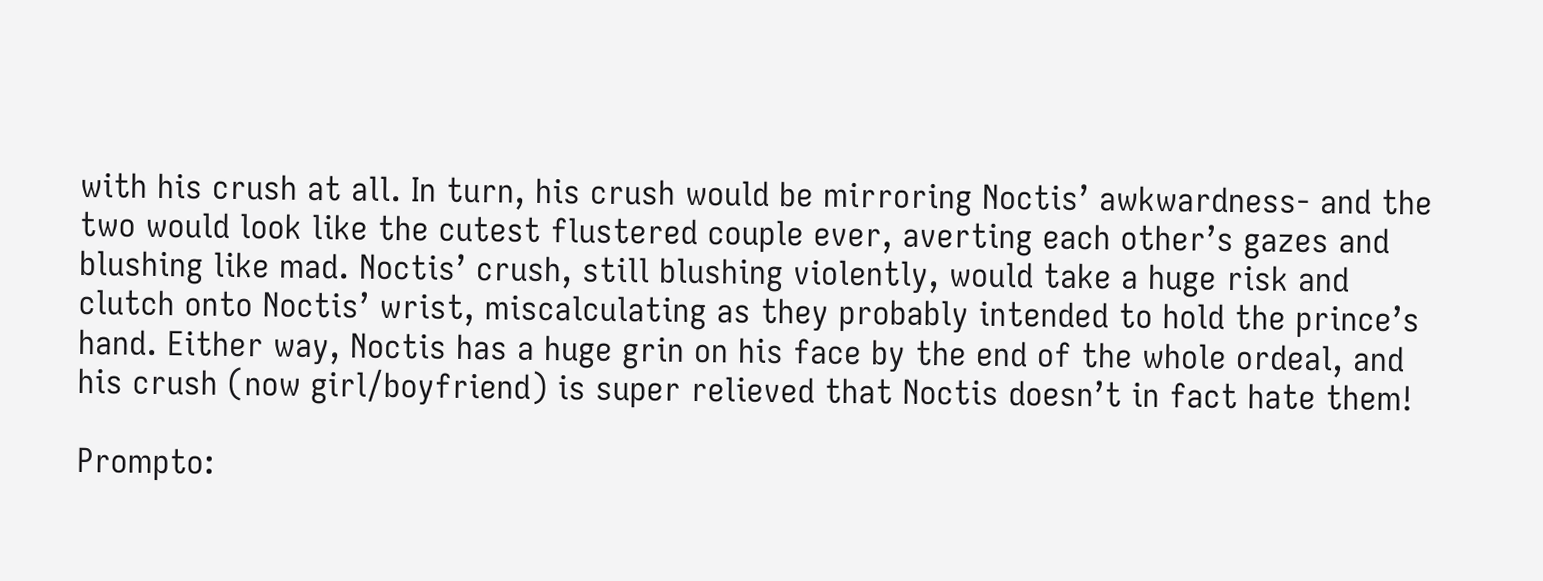with his crush at all. In turn, his crush would be mirroring Noctis’ awkwardness- and the two would look like the cutest flustered couple ever, averting each other’s gazes and blushing like mad. Noctis’ crush, still blushing violently, would take a huge risk and clutch onto Noctis’ wrist, miscalculating as they probably intended to hold the prince’s hand. Either way, Noctis has a huge grin on his face by the end of the whole ordeal, and his crush (now girl/boyfriend) is super relieved that Noctis doesn’t in fact hate them!

Prompto: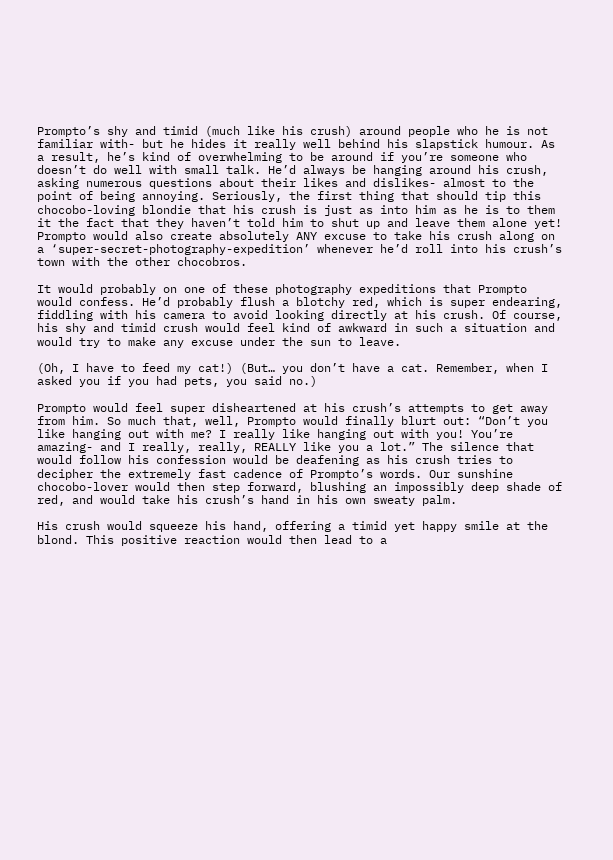Prompto’s shy and timid (much like his crush) around people who he is not familiar with- but he hides it really well behind his slapstick humour. As a result, he’s kind of overwhelming to be around if you’re someone who doesn’t do well with small talk. He’d always be hanging around his crush, asking numerous questions about their likes and dislikes- almost to the point of being annoying. Seriously, the first thing that should tip this chocobo-loving blondie that his crush is just as into him as he is to them it the fact that they haven’t told him to shut up and leave them alone yet! Prompto would also create absolutely ANY excuse to take his crush along on a ‘super-secret-photography-expedition’ whenever he’d roll into his crush’s town with the other chocobros.

It would probably on one of these photography expeditions that Prompto would confess. He’d probably flush a blotchy red, which is super endearing, fiddling with his camera to avoid looking directly at his crush. Of course, his shy and timid crush would feel kind of awkward in such a situation and would try to make any excuse under the sun to leave.

(Oh, I have to feed my cat!) (But… you don’t have a cat. Remember, when I asked you if you had pets, you said no.)

Prompto would feel super disheartened at his crush’s attempts to get away from him. So much that, well, Prompto would finally blurt out: “Don’t you like hanging out with me? I really like hanging out with you! You’re amazing- and I really, really, REALLY like you a lot.” The silence that would follow his confession would be deafening as his crush tries to decipher the extremely fast cadence of Prompto’s words. Our sunshine chocobo-lover would then step forward, blushing an impossibly deep shade of red, and would take his crush’s hand in his own sweaty palm.

His crush would squeeze his hand, offering a timid yet happy smile at the blond. This positive reaction would then lead to a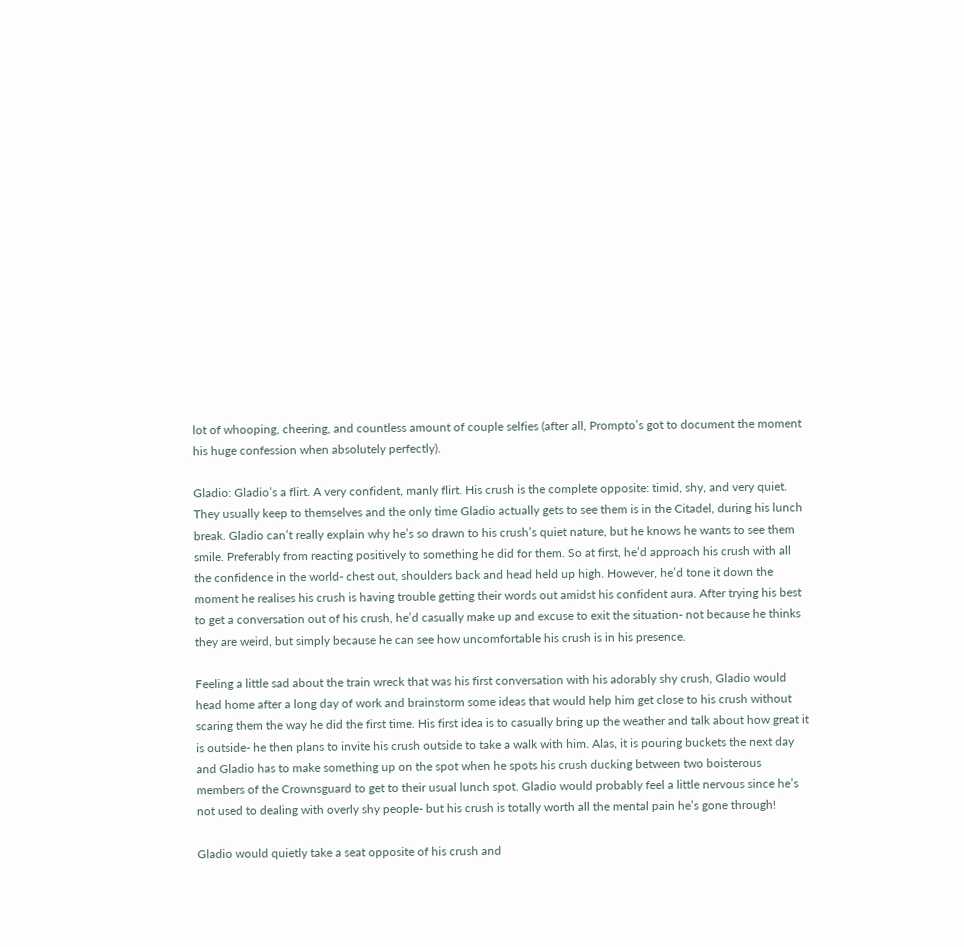lot of whooping, cheering, and countless amount of couple selfies (after all, Prompto’s got to document the moment his huge confession when absolutely perfectly).

Gladio: Gladio’s a flirt. A very confident, manly flirt. His crush is the complete opposite: timid, shy, and very quiet. They usually keep to themselves and the only time Gladio actually gets to see them is in the Citadel, during his lunch break. Gladio can’t really explain why he’s so drawn to his crush’s quiet nature, but he knows he wants to see them smile. Preferably from reacting positively to something he did for them. So at first, he’d approach his crush with all the confidence in the world- chest out, shoulders back and head held up high. However, he’d tone it down the moment he realises his crush is having trouble getting their words out amidst his confident aura. After trying his best to get a conversation out of his crush, he’d casually make up and excuse to exit the situation- not because he thinks they are weird, but simply because he can see how uncomfortable his crush is in his presence.

Feeling a little sad about the train wreck that was his first conversation with his adorably shy crush, Gladio would head home after a long day of work and brainstorm some ideas that would help him get close to his crush without scaring them the way he did the first time. His first idea is to casually bring up the weather and talk about how great it is outside- he then plans to invite his crush outside to take a walk with him. Alas, it is pouring buckets the next day and Gladio has to make something up on the spot when he spots his crush ducking between two boisterous members of the Crownsguard to get to their usual lunch spot. Gladio would probably feel a little nervous since he’s not used to dealing with overly shy people- but his crush is totally worth all the mental pain he’s gone through!

Gladio would quietly take a seat opposite of his crush and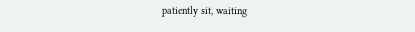patiently sit, waiting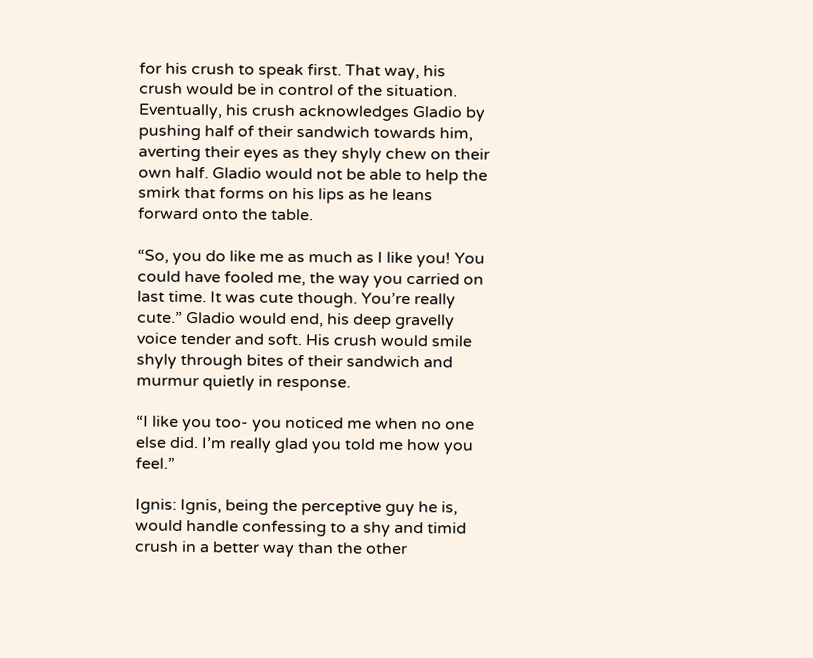for his crush to speak first. That way, his crush would be in control of the situation. Eventually, his crush acknowledges Gladio by pushing half of their sandwich towards him, averting their eyes as they shyly chew on their own half. Gladio would not be able to help the smirk that forms on his lips as he leans forward onto the table.

“So, you do like me as much as I like you! You could have fooled me, the way you carried on last time. It was cute though. You’re really cute.” Gladio would end, his deep gravelly voice tender and soft. His crush would smile shyly through bites of their sandwich and murmur quietly in response.

“I like you too- you noticed me when no one else did. I’m really glad you told me how you feel.”

Ignis: Ignis, being the perceptive guy he is, would handle confessing to a shy and timid crush in a better way than the other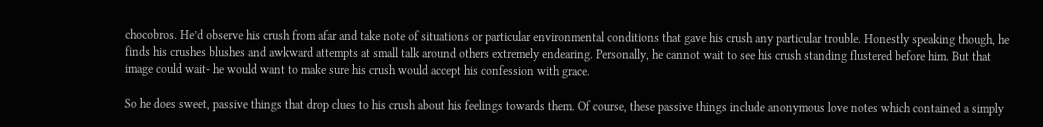chocobros. He’d observe his crush from afar and take note of situations or particular environmental conditions that gave his crush any particular trouble. Honestly speaking though, he finds his crushes blushes and awkward attempts at small talk around others extremely endearing. Personally, he cannot wait to see his crush standing flustered before him. But that image could wait- he would want to make sure his crush would accept his confession with grace.

So he does sweet, passive things that drop clues to his crush about his feelings towards them. Of course, these passive things include anonymous love notes which contained a simply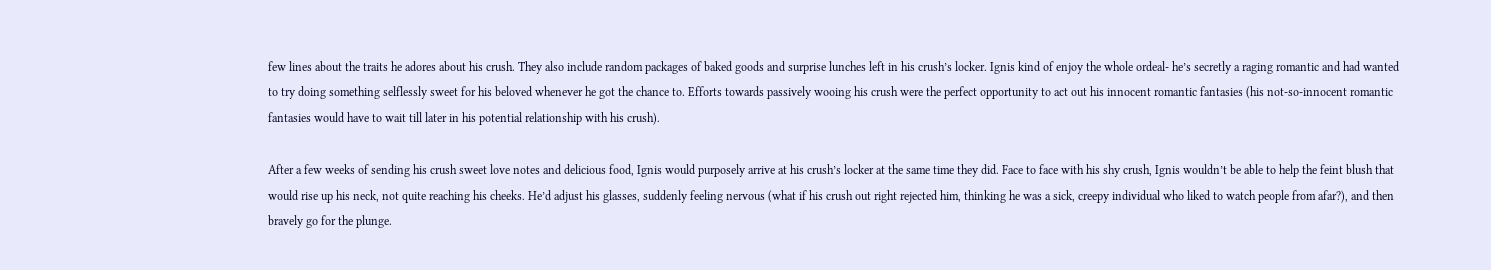few lines about the traits he adores about his crush. They also include random packages of baked goods and surprise lunches left in his crush’s locker. Ignis kind of enjoy the whole ordeal- he’s secretly a raging romantic and had wanted to try doing something selflessly sweet for his beloved whenever he got the chance to. Efforts towards passively wooing his crush were the perfect opportunity to act out his innocent romantic fantasies (his not-so-innocent romantic fantasies would have to wait till later in his potential relationship with his crush).

After a few weeks of sending his crush sweet love notes and delicious food, Ignis would purposely arrive at his crush’s locker at the same time they did. Face to face with his shy crush, Ignis wouldn’t be able to help the feint blush that would rise up his neck, not quite reaching his cheeks. He’d adjust his glasses, suddenly feeling nervous (what if his crush out right rejected him, thinking he was a sick, creepy individual who liked to watch people from afar?), and then bravely go for the plunge.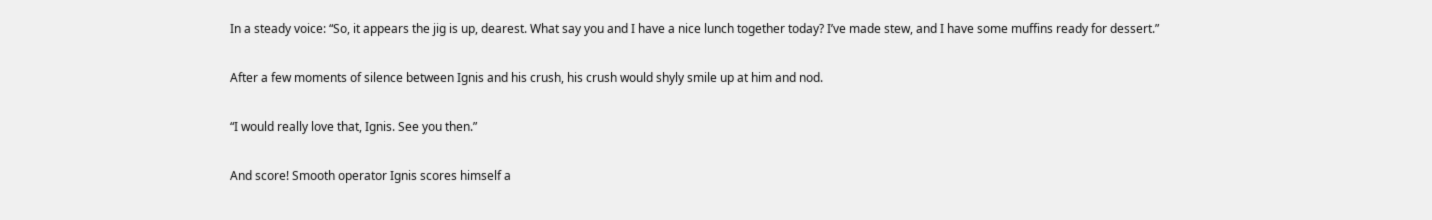In a steady voice: “So, it appears the jig is up, dearest. What say you and I have a nice lunch together today? I’ve made stew, and I have some muffins ready for dessert.”

After a few moments of silence between Ignis and his crush, his crush would shyly smile up at him and nod.

“I would really love that, Ignis. See you then.”

And score! Smooth operator Ignis scores himself a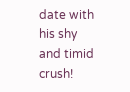date with his shy and timid crush!